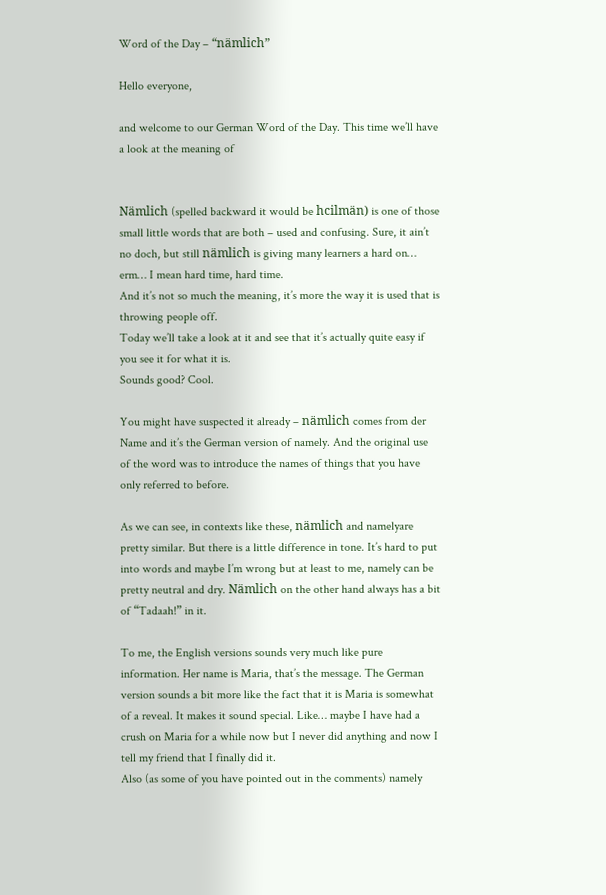Word of the Day – “nämlich”

Hello everyone,

and welcome to our German Word of the Day. This time we’ll have a look at the meaning of


Nämlich (spelled backward it would be hcilmän) is one of those small little words that are both – used and confusing. Sure, it ain’t no doch, but still nämlich is giving many learners a hard on… erm… I mean hard time, hard time.
And it’s not so much the meaning, it’s more the way it is used that is throwing people off.
Today we’ll take a look at it and see that it’s actually quite easy if you see it for what it is.
Sounds good? Cool.

You might have suspected it already – nämlich comes from der Name and it’s the German version of namely. And the original use of the word was to introduce the names of things that you have only referred to before.

As we can see, in contexts like these, nämlich and namelyare pretty similar. But there is a little difference in tone. It’s hard to put into words and maybe I’m wrong but at least to me, namely can be pretty neutral and dry. Nämlich on the other hand always has a bit of “Tadaah!” in it.

To me, the English versions sounds very much like pure information. Her name is Maria, that’s the message. The German version sounds a bit more like the fact that it is Maria is somewhat of a reveal. It makes it sound special. Like… maybe I have had a crush on Maria for a while now but I never did anything and now I tell my friend that I finally did it.
Also (as some of you have pointed out in the comments) namely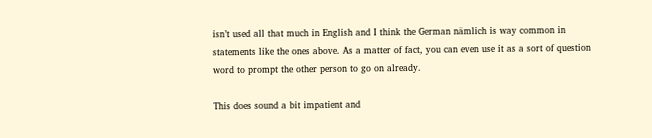isn’t used all that much in English and I think the German nämlich is way common in statements like the ones above. As a matter of fact, you can even use it as a sort of question word to prompt the other person to go on already.

This does sound a bit impatient and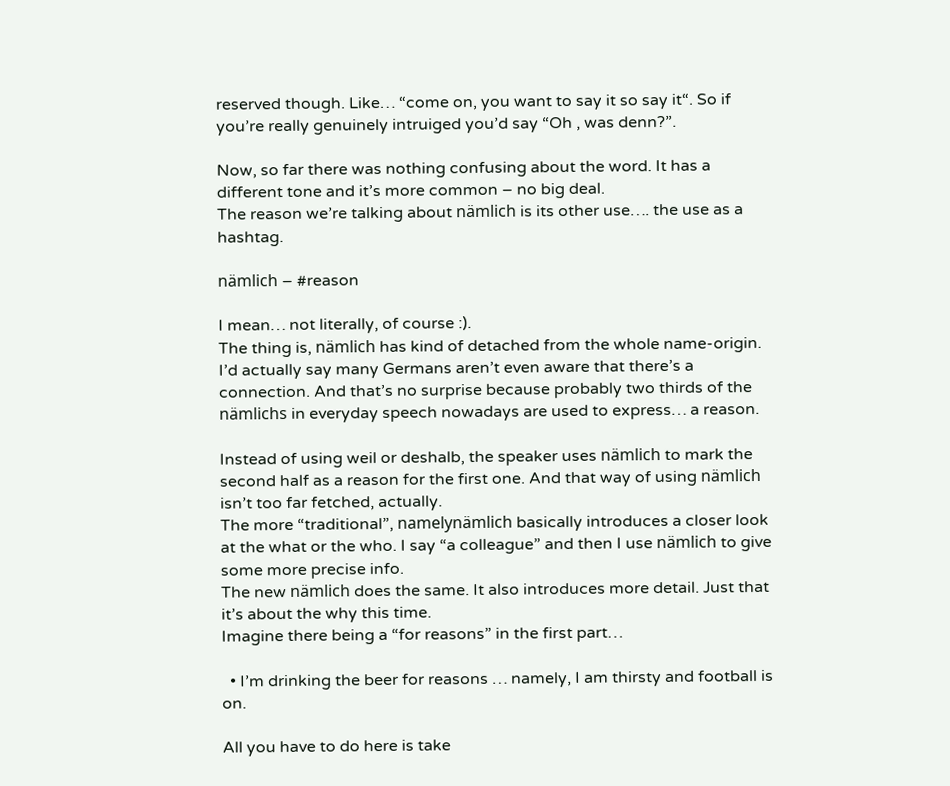reserved though. Like… “come on, you want to say it so say it“. So if you’re really genuinely intruiged you’d say “Oh , was denn?”.

Now, so far there was nothing confusing about the word. It has a different tone and it’s more common – no big deal.
The reason we’re talking about nämlich is its other use…. the use as a hashtag.

nämlich – #reason

I mean… not literally, of course :).
The thing is, nämlich has kind of detached from the whole name-origin. I’d actually say many Germans aren’t even aware that there’s a connection. And that’s no surprise because probably two thirds of the nämlichs in everyday speech nowadays are used to express… a reason.

Instead of using weil or deshalb, the speaker uses nämlich to mark the second half as a reason for the first one. And that way of using nämlich isn’t too far fetched, actually.
The more “traditional”, namelynämlich basically introduces a closer look at the what or the who. I say “a colleague” and then I use nämlich to give some more precise info.
The new nämlich does the same. It also introduces more detail. Just that it’s about the why this time.
Imagine there being a “for reasons” in the first part…

  • I’m drinking the beer for reasons … namely, I am thirsty and football is on.

All you have to do here is take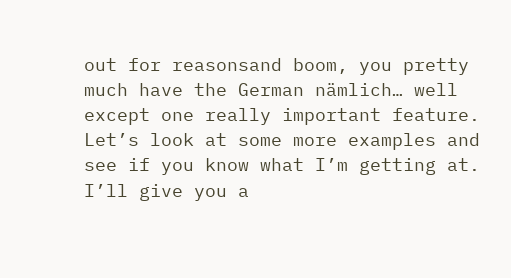out for reasonsand boom, you pretty much have the German nämlich… well except one really important feature.
Let’s look at some more examples and see if you know what I’m getting at. I’ll give you a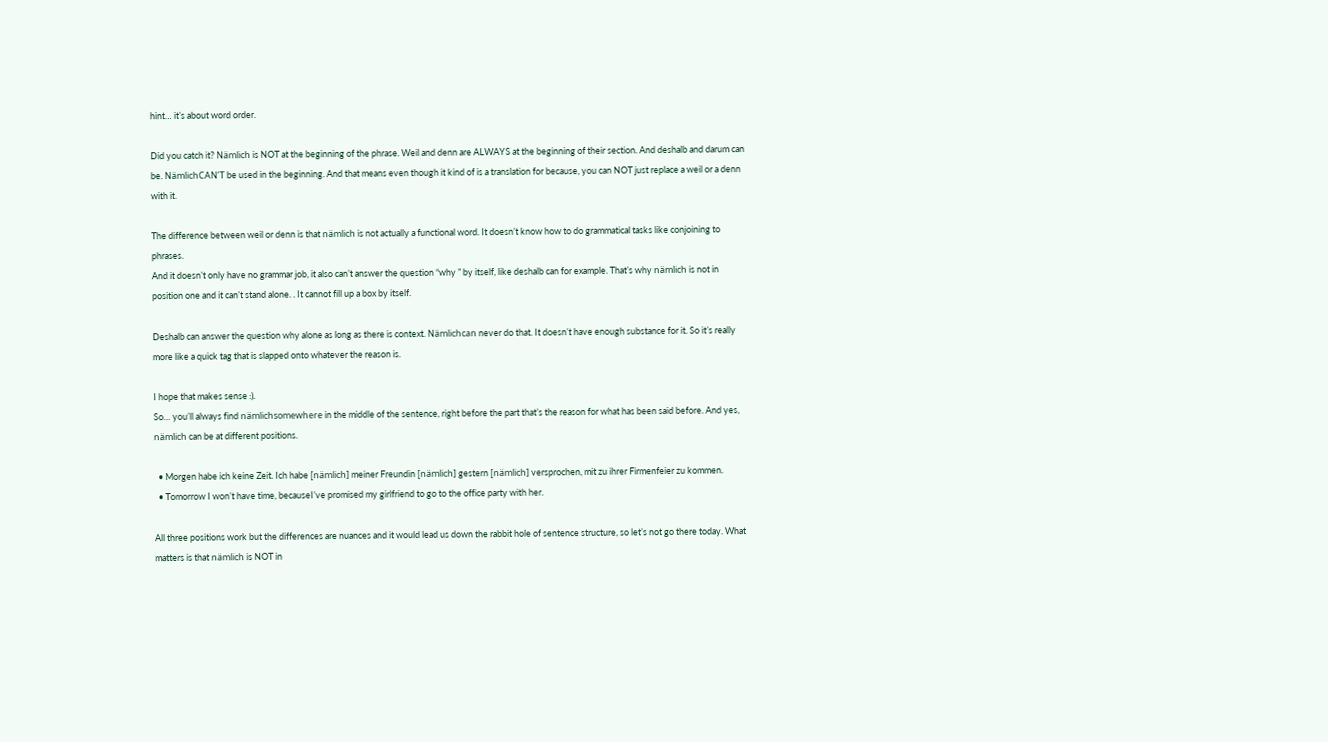hint… it’s about word order.

Did you catch it? Nämlich is NOT at the beginning of the phrase. Weil and denn are ALWAYS at the beginning of their section. And deshalb and darum can be. NämlichCAN’T be used in the beginning. And that means even though it kind of is a translation for because, you can NOT just replace a weil or a denn with it.

The difference between weil or denn is that nämlich is not actually a functional word. It doesn’t know how to do grammatical tasks like conjoining to phrases.
And it doesn’t only have no grammar job, it also can’t answer the question “why ” by itself, like deshalb can for example. That’s why nämlich is not in position one and it can’t stand alone. . It cannot fill up a box by itself.

Deshalb can answer the question why alone as long as there is context. Nämlichcan never do that. It doesn’t have enough substance for it. So it’s really more like a quick tag that is slapped onto whatever the reason is.

I hope that makes sense :).
So… you’ll always find nämlichsomewhere in the middle of the sentence, right before the part that’s the reason for what has been said before. And yes, nämlich can be at different positions.

  • Morgen habe ich keine Zeit. Ich habe [nämlich] meiner Freundin [nämlich] gestern [nämlich] versprochen, mit zu ihrer Firmenfeier zu kommen.
  • Tomorrow I won’t have time, becauseI’ve promised my girlfriend to go to the office party with her.

All three positions work but the differences are nuances and it would lead us down the rabbit hole of sentence structure, so let’s not go there today. What matters is that nämlich is NOT in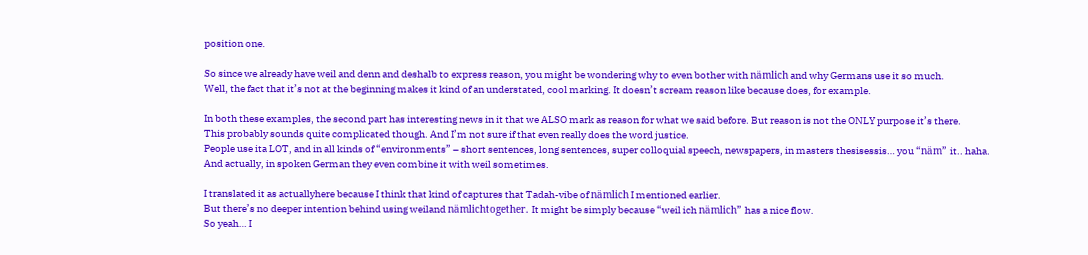position one.

So since we already have weil and denn and deshalb to express reason, you might be wondering why to even bother with nämlich and why Germans use it so much.
Well, the fact that it’s not at the beginning makes it kind of an understated, cool marking. It doesn’t scream reason like because does, for example.

In both these examples, the second part has interesting news in it that we ALSO mark as reason for what we said before. But reason is not the ONLY purpose it’s there.
This probably sounds quite complicated though. And I’m not sure if that even really does the word justice.
People use ita LOT, and in all kinds of “environments” – short sentences, long sentences, super colloquial speech, newspapers, in masters thesisessis… you “näm” it.. haha.
And actually, in spoken German they even combine it with weil sometimes.

I translated it as actuallyhere because I think that kind of captures that Tadah-vibe of nämlich I mentioned earlier.
But there’s no deeper intention behind using weiland nämlichtogether. It might be simply because “weil ich nämlich” has a nice flow.
So yeah… I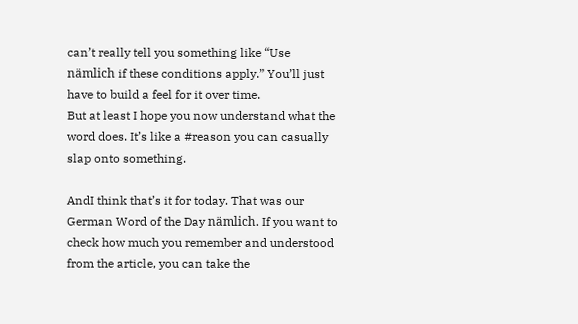can’t really tell you something like “Use nämlich if these conditions apply.” You’ll just have to build a feel for it over time.
But at least I hope you now understand what the word does. It’s like a #reason you can casually slap onto something.

AndI think that’s it for today. That was our German Word of the Day nämlich. If you want to check how much you remember and understood from the article, you can take the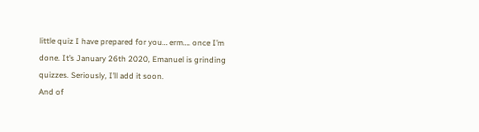little quiz I have prepared for you… erm…. once I’m done. It’s January 26th 2020, Emanuel is grinding quizzes. Seriously, I’ll add it soon.
And of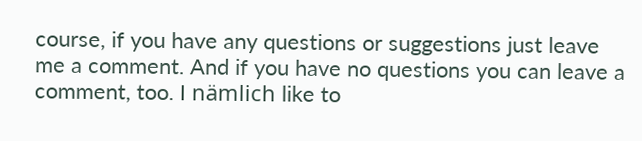course, if you have any questions or suggestions just leave me a comment. And if you have no questions you can leave a comment, too. I nämlich like to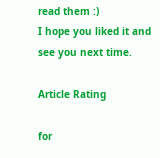read them :)
I hope you liked it and see you next time.

Article Rating

for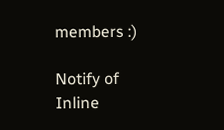members :)

Notify of
Inline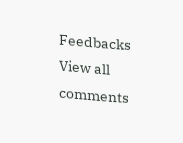Feedbacks
View all comments